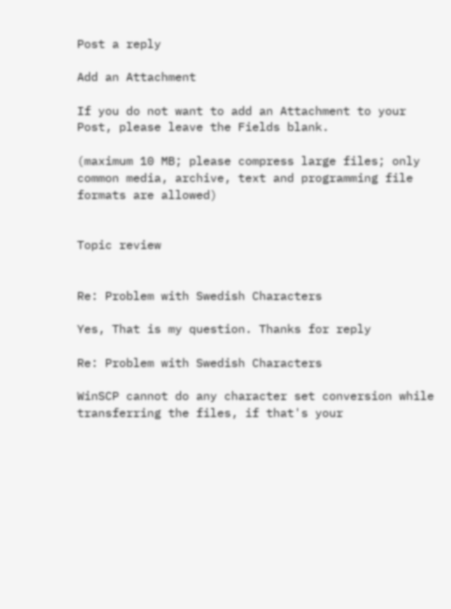Post a reply

Add an Attachment

If you do not want to add an Attachment to your Post, please leave the Fields blank.

(maximum 10 MB; please compress large files; only common media, archive, text and programming file formats are allowed)


Topic review


Re: Problem with Swedish Characters

Yes, That is my question. Thanks for reply

Re: Problem with Swedish Characters

WinSCP cannot do any character set conversion while transferring the files, if that's your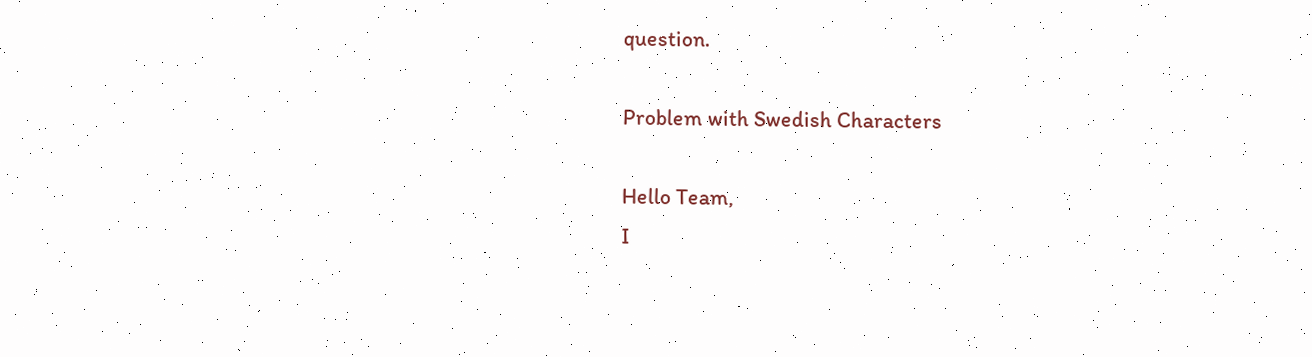question.

Problem with Swedish Characters

Hello Team,
I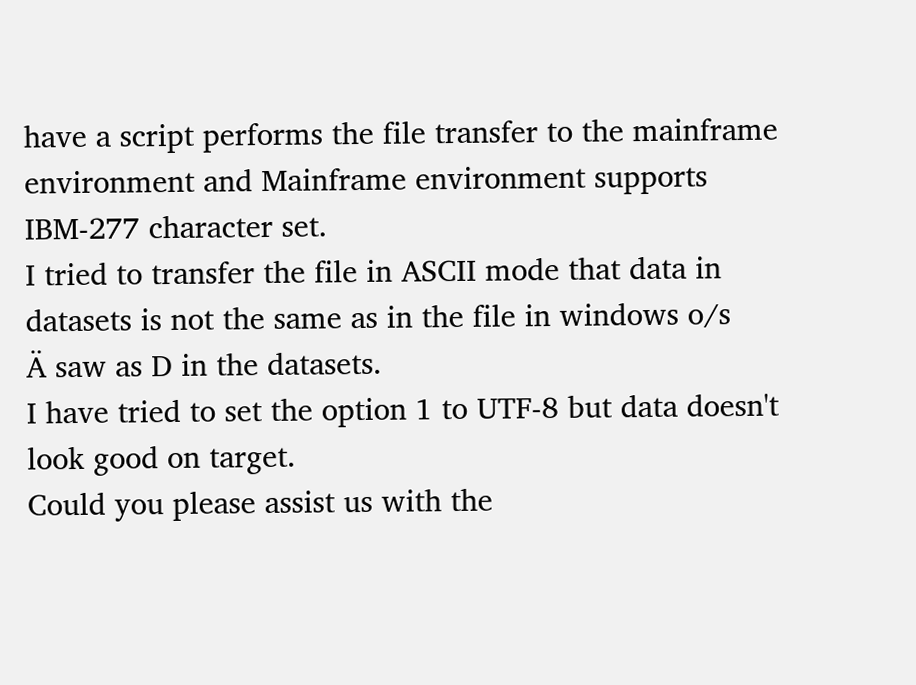have a script performs the file transfer to the mainframe environment and Mainframe environment supports IBM-277 character set.
I tried to transfer the file in ASCII mode that data in datasets is not the same as in the file in windows o/s
Ä saw as D in the datasets.
I have tried to set the option 1 to UTF-8 but data doesn't look good on target.
Could you please assist us with the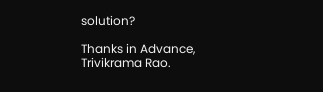solution?

Thanks in Advance,
Trivikrama Rao.